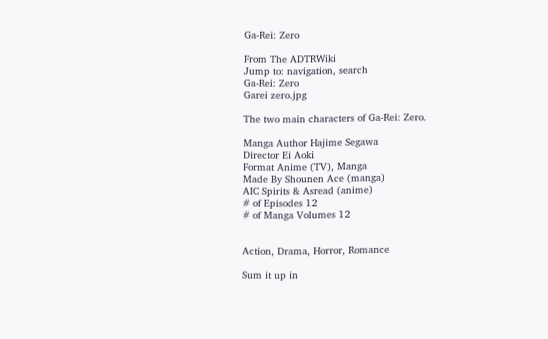Ga-Rei: Zero

From The ADTRWiki
Jump to: navigation, search
Ga-Rei: Zero
Garei zero.jpg

The two main characters of Ga-Rei: Zero.

Manga Author Hajime Segawa
Director Ei Aoki
Format Anime (TV), Manga
Made By Shounen Ace (manga)
AIC Spirits & Asread (anime)
# of Episodes 12
# of Manga Volumes 12


Action, Drama, Horror, Romance

Sum it up in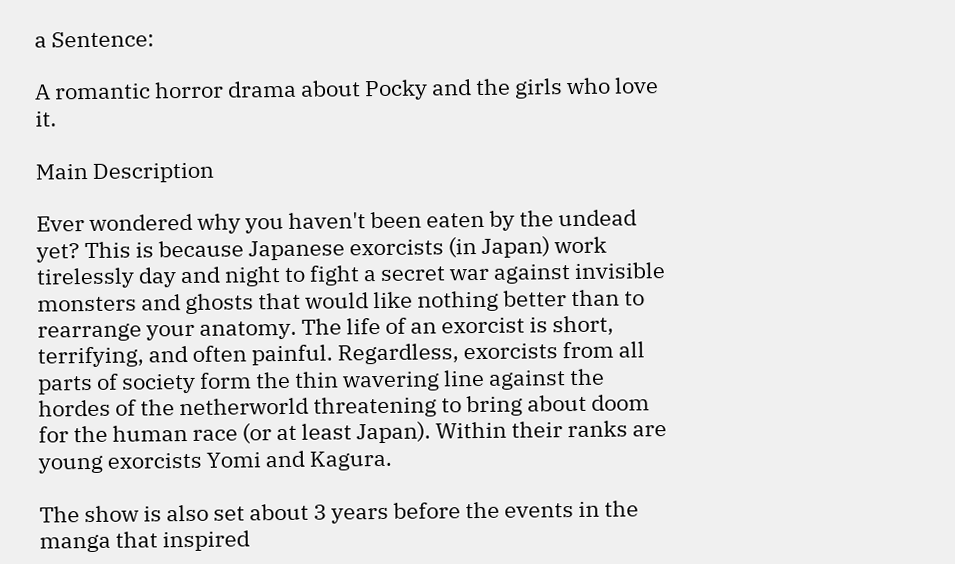a Sentence:

A romantic horror drama about Pocky and the girls who love it.

Main Description

Ever wondered why you haven't been eaten by the undead yet? This is because Japanese exorcists (in Japan) work tirelessly day and night to fight a secret war against invisible monsters and ghosts that would like nothing better than to rearrange your anatomy. The life of an exorcist is short, terrifying, and often painful. Regardless, exorcists from all parts of society form the thin wavering line against the hordes of the netherworld threatening to bring about doom for the human race (or at least Japan). Within their ranks are young exorcists Yomi and Kagura.

The show is also set about 3 years before the events in the manga that inspired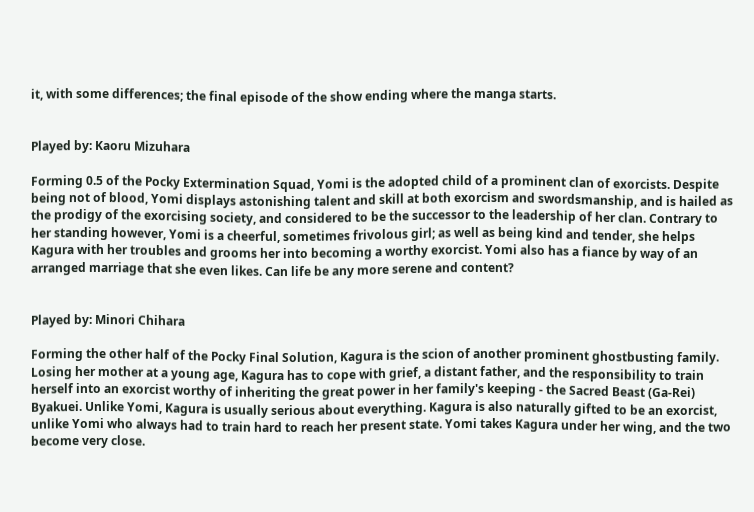it, with some differences; the final episode of the show ending where the manga starts.


Played by: Kaoru Mizuhara

Forming 0.5 of the Pocky Extermination Squad, Yomi is the adopted child of a prominent clan of exorcists. Despite being not of blood, Yomi displays astonishing talent and skill at both exorcism and swordsmanship, and is hailed as the prodigy of the exorcising society, and considered to be the successor to the leadership of her clan. Contrary to her standing however, Yomi is a cheerful, sometimes frivolous girl; as well as being kind and tender, she helps Kagura with her troubles and grooms her into becoming a worthy exorcist. Yomi also has a fiance by way of an arranged marriage that she even likes. Can life be any more serene and content?


Played by: Minori Chihara

Forming the other half of the Pocky Final Solution, Kagura is the scion of another prominent ghostbusting family. Losing her mother at a young age, Kagura has to cope with grief, a distant father, and the responsibility to train herself into an exorcist worthy of inheriting the great power in her family's keeping - the Sacred Beast (Ga-Rei) Byakuei. Unlike Yomi, Kagura is usually serious about everything. Kagura is also naturally gifted to be an exorcist, unlike Yomi who always had to train hard to reach her present state. Yomi takes Kagura under her wing, and the two become very close.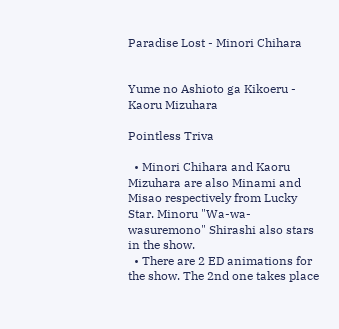Paradise Lost - Minori Chihara


Yume no Ashioto ga Kikoeru - Kaoru Mizuhara

Pointless Triva

  • Minori Chihara and Kaoru Mizuhara are also Minami and Misao respectively from Lucky Star. Minoru "Wa-wa-wasuremono" Shirashi also stars in the show.
  • There are 2 ED animations for the show. The 2nd one takes place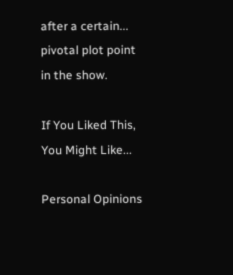after a certain... pivotal plot point in the show.

If You Liked This, You Might Like...

Personal Opinions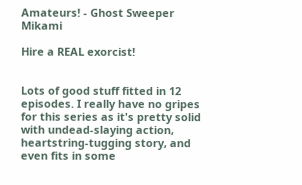Amateurs! - Ghost Sweeper Mikami

Hire a REAL exorcist!


Lots of good stuff fitted in 12 episodes. I really have no gripes for this series as it's pretty solid with undead-slaying action, heartstring-tugging story, and even fits in some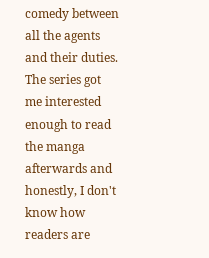comedy between all the agents and their duties. The series got me interested enough to read the manga afterwards and honestly, I don't know how readers are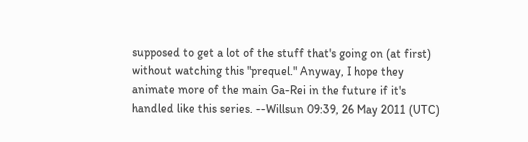supposed to get a lot of the stuff that's going on (at first) without watching this "prequel." Anyway, I hope they animate more of the main Ga-Rei in the future if it's handled like this series. --Willsun 09:39, 26 May 2011 (UTC)